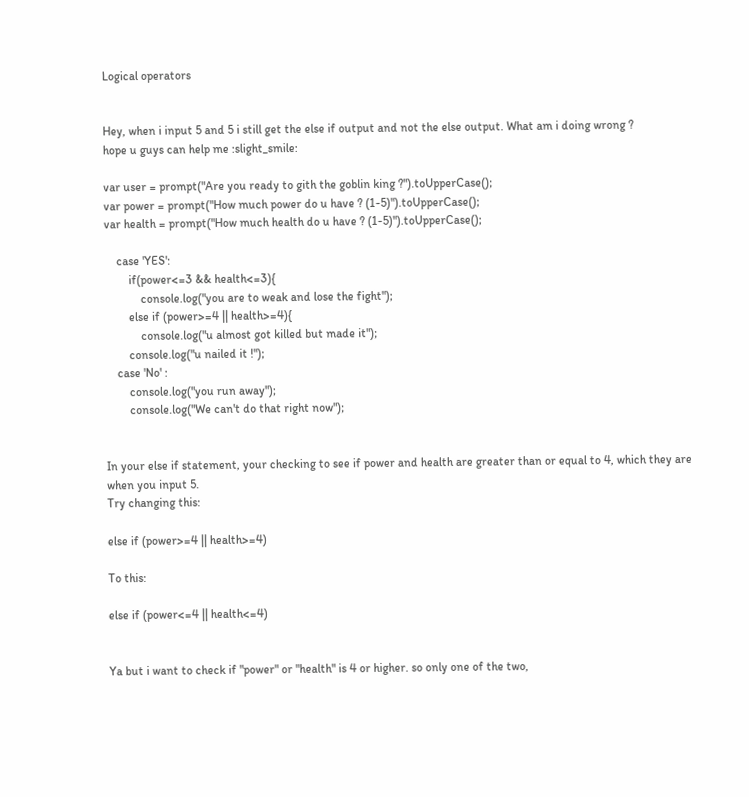Logical operators


Hey, when i input 5 and 5 i still get the else if output and not the else output. What am i doing wrong ?
hope u guys can help me :slight_smile:

var user = prompt("Are you ready to gith the goblin king ?").toUpperCase();
var power = prompt("How much power do u have ? (1-5)").toUpperCase();
var health = prompt("How much health do u have ? (1-5)").toUpperCase();

    case 'YES':
        if(power<=3 && health<=3){
            console.log("you are to weak and lose the fight");
        else if (power>=4 || health>=4){
            console.log("u almost got killed but made it");
        console.log("u nailed it !");
    case 'No' :
        console.log("you run away");
        console.log("We can't do that right now");


In your else if statement, your checking to see if power and health are greater than or equal to 4, which they are when you input 5.
Try changing this:

else if (power>=4 || health>=4)

To this:

else if (power<=4 || health<=4)


Ya but i want to check if "power" or "health" is 4 or higher. so only one of the two,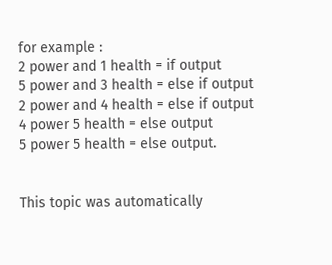for example :
2 power and 1 health = if output
5 power and 3 health = else if output
2 power and 4 health = else if output
4 power 5 health = else output
5 power 5 health = else output.


This topic was automatically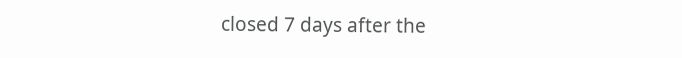closed 7 days after the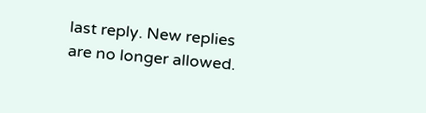last reply. New replies are no longer allowed.